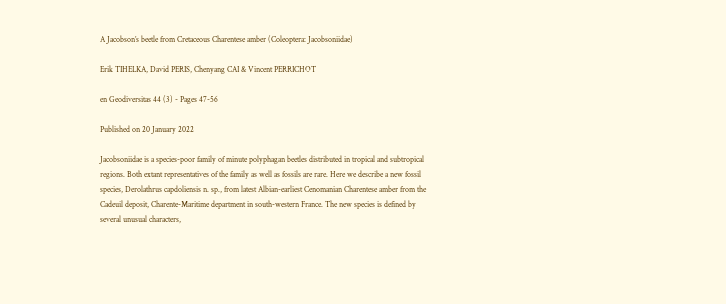A Jacobson’s beetle from Cretaceous Charentese amber (Coleoptera: Jacobsoniidae)

Erik TIHELKA, David PERIS, Chenyang CAI & Vincent PERRICHOT

en Geodiversitas 44 (3) - Pages 47-56

Published on 20 January 2022

Jacobsoniidae is a species-poor family of minute polyphagan beetles distributed in tropical and subtropical regions. Both extant representatives of the family as well as fossils are rare. Here we describe a new fossil species, Derolathrus capdoliensis n. sp., from latest Albian-earliest Cenomanian Charentese amber from the Cadeuil deposit, Charente-Maritime department in south-western France. The new species is defined by several unusual characters,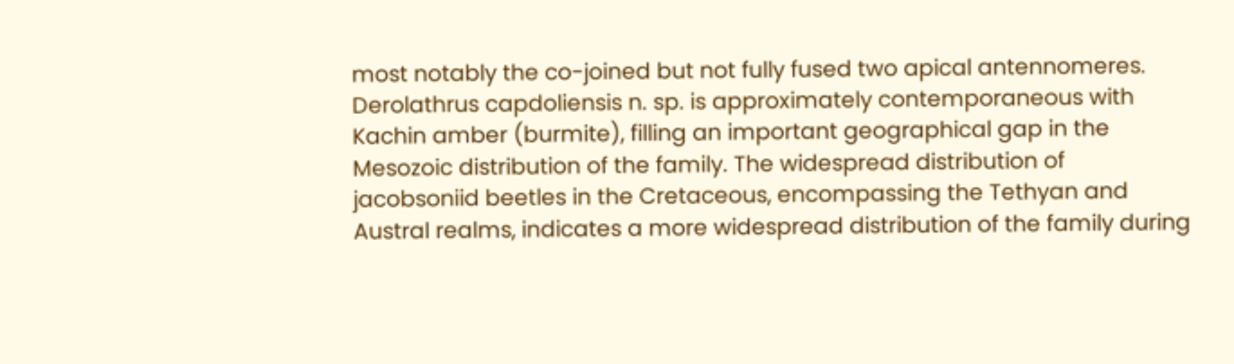most notably the co-joined but not fully fused two apical antennomeres. Derolathrus capdoliensis n. sp. is approximately contemporaneous with Kachin amber (burmite), filling an important geographical gap in the Mesozoic distribution of the family. The widespread distribution of jacobsoniid beetles in the Cretaceous, encompassing the Tethyan and Austral realms, indicates a more widespread distribution of the family during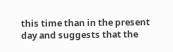this time than in the present day and suggests that the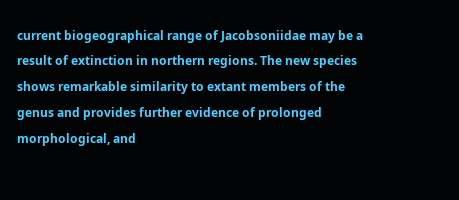current biogeographical range of Jacobsoniidae may be a result of extinction in northern regions. The new species shows remarkable similarity to extant members of the genus and provides further evidence of prolonged morphological, and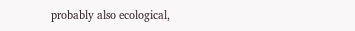probably also ecological,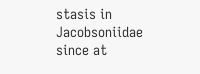stasis in Jacobsoniidae since at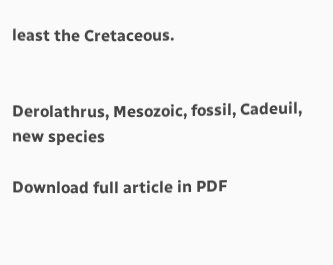least the Cretaceous.


Derolathrus, Mesozoic, fossil, Cadeuil, new species

Download full article in PDF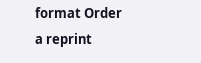format Order a reprint